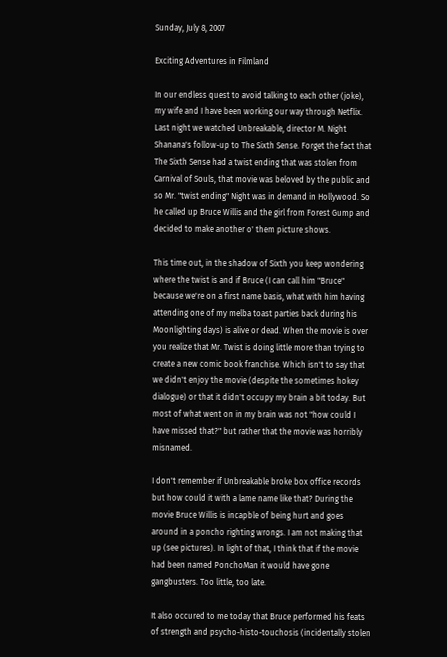Sunday, July 8, 2007

Exciting Adventures in Filmland

In our endless quest to avoid talking to each other (joke), my wife and I have been working our way through Netflix. Last night we watched Unbreakable, director M. Night Shanana's follow-up to The Sixth Sense. Forget the fact that The Sixth Sense had a twist ending that was stolen from Carnival of Souls, that movie was beloved by the public and so Mr. "twist ending" Night was in demand in Hollywood. So he called up Bruce Willis and the girl from Forest Gump and decided to make another o' them picture shows.

This time out, in the shadow of Sixth you keep wondering where the twist is and if Bruce (I can call him "Bruce" because we're on a first name basis, what with him having attending one of my melba toast parties back during his Moonlighting days) is alive or dead. When the movie is over you realize that Mr. Twist is doing little more than trying to create a new comic book franchise. Which isn't to say that we didn't enjoy the movie (despite the sometimes hokey dialogue) or that it didn't occupy my brain a bit today. But most of what went on in my brain was not "how could I have missed that?" but rather that the movie was horribly misnamed.

I don't remember if Unbreakable broke box office records but how could it with a lame name like that? During the movie Bruce Willis is incapble of being hurt and goes around in a poncho righting wrongs. I am not making that up (see pictures). In light of that, I think that if the movie had been named PonchoMan it would have gone gangbusters. Too little, too late.

It also occured to me today that Bruce performed his feats of strength and psycho-histo-touchosis (incidentally stolen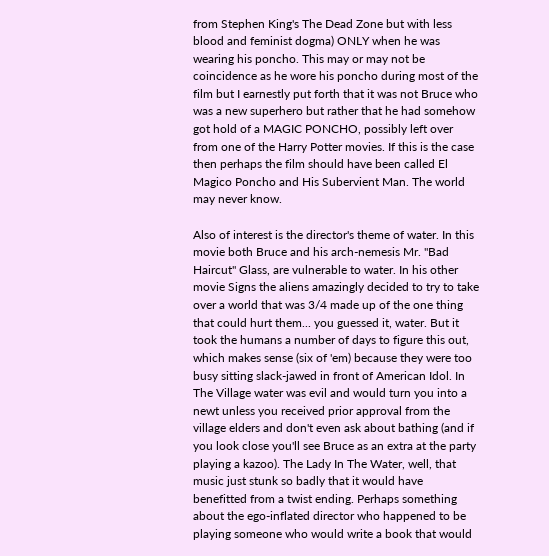from Stephen King's The Dead Zone but with less blood and feminist dogma) ONLY when he was wearing his poncho. This may or may not be coincidence as he wore his poncho during most of the film but I earnestly put forth that it was not Bruce who was a new superhero but rather that he had somehow got hold of a MAGIC PONCHO, possibly left over from one of the Harry Potter movies. If this is the case then perhaps the film should have been called El Magico Poncho and His Subervient Man. The world may never know.

Also of interest is the director's theme of water. In this movie both Bruce and his arch-nemesis Mr. "Bad Haircut" Glass, are vulnerable to water. In his other movie Signs the aliens amazingly decided to try to take over a world that was 3/4 made up of the one thing that could hurt them... you guessed it, water. But it took the humans a number of days to figure this out, which makes sense (six of 'em) because they were too busy sitting slack-jawed in front of American Idol. In The Village water was evil and would turn you into a newt unless you received prior approval from the village elders and don't even ask about bathing (and if you look close you'll see Bruce as an extra at the party playing a kazoo). The Lady In The Water, well, that music just stunk so badly that it would have benefitted from a twist ending. Perhaps something about the ego-inflated director who happened to be playing someone who would write a book that would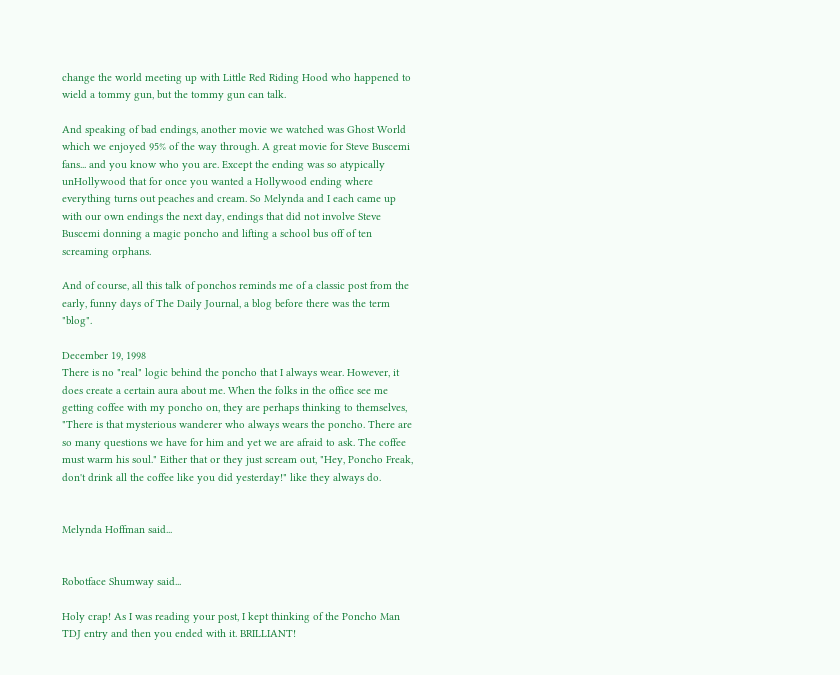change the world meeting up with Little Red Riding Hood who happened to wield a tommy gun, but the tommy gun can talk.

And speaking of bad endings, another movie we watched was Ghost World which we enjoyed 95% of the way through. A great movie for Steve Buscemi fans... and you know who you are. Except the ending was so atypically unHollywood that for once you wanted a Hollywood ending where everything turns out peaches and cream. So Melynda and I each came up with our own endings the next day, endings that did not involve Steve Buscemi donning a magic poncho and lifting a school bus off of ten screaming orphans.

And of course, all this talk of ponchos reminds me of a classic post from the early, funny days of The Daily Journal, a blog before there was the term "blog".

December 19, 1998
There is no "real" logic behind the poncho that I always wear. However, it does create a certain aura about me. When the folks in the office see me getting coffee with my poncho on, they are perhaps thinking to themselves, "There is that mysterious wanderer who always wears the poncho. There are so many questions we have for him and yet we are afraid to ask. The coffee must warm his soul." Either that or they just scream out, "Hey, Poncho Freak, don't drink all the coffee like you did yesterday!" like they always do.


Melynda Hoffman said...


Robotface Shumway said...

Holy crap! As I was reading your post, I kept thinking of the Poncho Man TDJ entry and then you ended with it. BRILLIANT!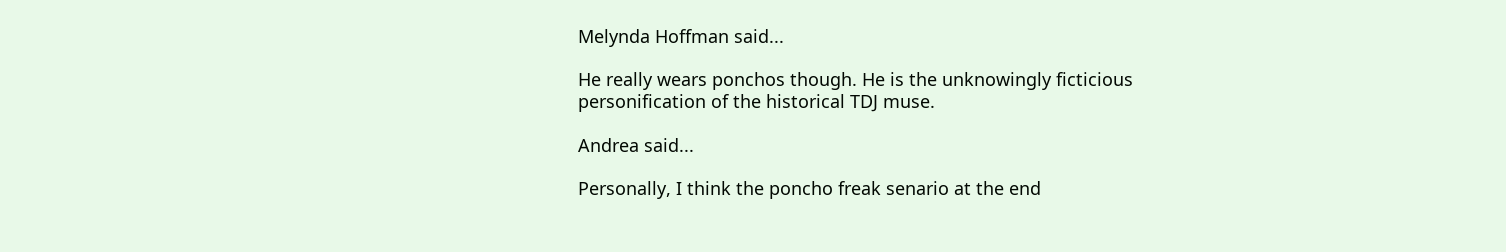Melynda Hoffman said...

He really wears ponchos though. He is the unknowingly ficticious personification of the historical TDJ muse.

Andrea said...

Personally, I think the poncho freak senario at the end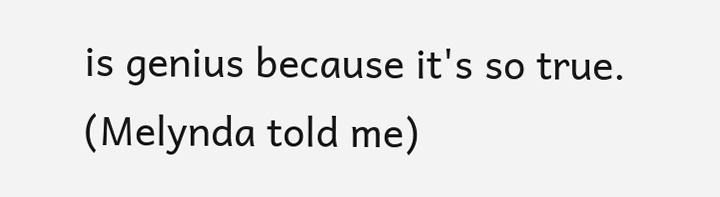is genius because it's so true. (Melynda told me)